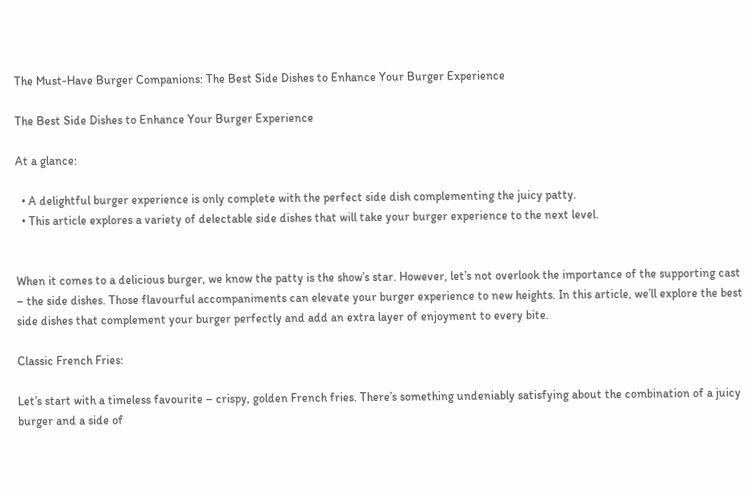The Must-Have Burger Companions: The Best Side Dishes to Enhance Your Burger Experience

The Best Side Dishes to Enhance Your Burger Experience

At a glance:

  • A delightful burger experience is only complete with the perfect side dish complementing the juicy patty.
  • This article explores a variety of delectable side dishes that will take your burger experience to the next level.


When it comes to a delicious burger, we know the patty is the show’s star. However, let’s not overlook the importance of the supporting cast – the side dishes. Those flavourful accompaniments can elevate your burger experience to new heights. In this article, we’ll explore the best side dishes that complement your burger perfectly and add an extra layer of enjoyment to every bite.

Classic French Fries:

Let’s start with a timeless favourite – crispy, golden French fries. There’s something undeniably satisfying about the combination of a juicy burger and a side of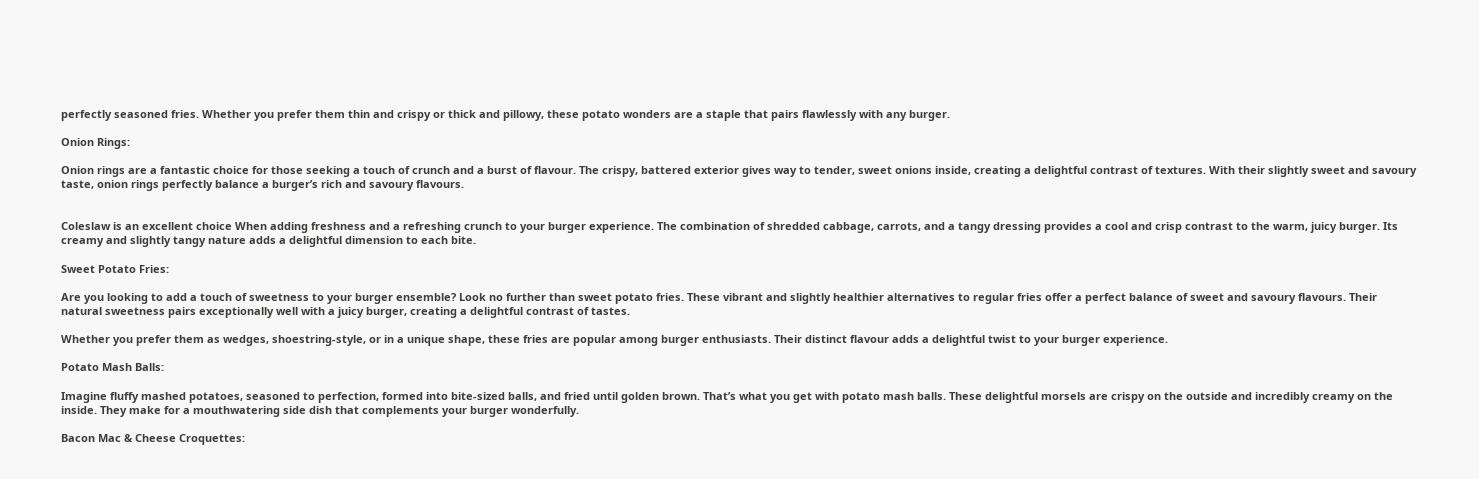perfectly seasoned fries. Whether you prefer them thin and crispy or thick and pillowy, these potato wonders are a staple that pairs flawlessly with any burger.

Onion Rings:

Onion rings are a fantastic choice for those seeking a touch of crunch and a burst of flavour. The crispy, battered exterior gives way to tender, sweet onions inside, creating a delightful contrast of textures. With their slightly sweet and savoury taste, onion rings perfectly balance a burger’s rich and savoury flavours.


Coleslaw is an excellent choice When adding freshness and a refreshing crunch to your burger experience. The combination of shredded cabbage, carrots, and a tangy dressing provides a cool and crisp contrast to the warm, juicy burger. Its creamy and slightly tangy nature adds a delightful dimension to each bite.

Sweet Potato Fries:

Are you looking to add a touch of sweetness to your burger ensemble? Look no further than sweet potato fries. These vibrant and slightly healthier alternatives to regular fries offer a perfect balance of sweet and savoury flavours. Their natural sweetness pairs exceptionally well with a juicy burger, creating a delightful contrast of tastes.

Whether you prefer them as wedges, shoestring-style, or in a unique shape, these fries are popular among burger enthusiasts. Their distinct flavour adds a delightful twist to your burger experience.

Potato Mash Balls:

Imagine fluffy mashed potatoes, seasoned to perfection, formed into bite-sized balls, and fried until golden brown. That’s what you get with potato mash balls. These delightful morsels are crispy on the outside and incredibly creamy on the inside. They make for a mouthwatering side dish that complements your burger wonderfully.

Bacon Mac & Cheese Croquettes: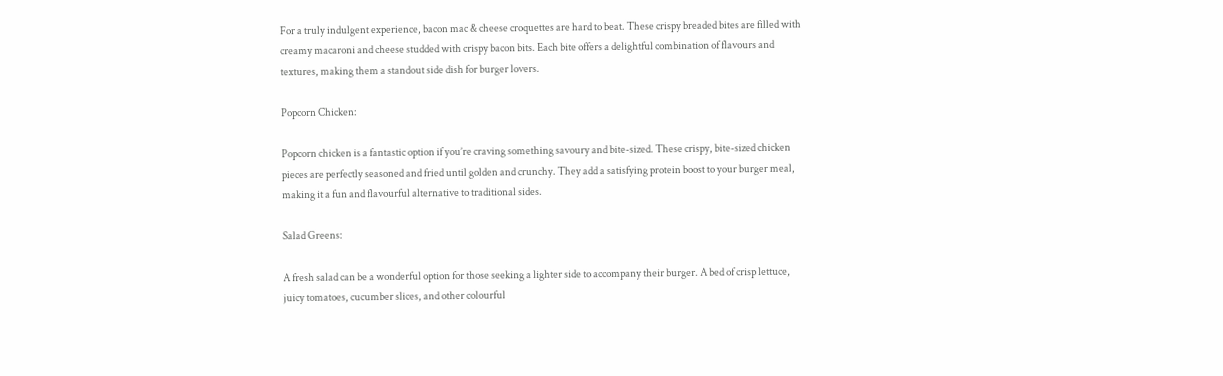For a truly indulgent experience, bacon mac & cheese croquettes are hard to beat. These crispy breaded bites are filled with creamy macaroni and cheese studded with crispy bacon bits. Each bite offers a delightful combination of flavours and textures, making them a standout side dish for burger lovers.

Popcorn Chicken:

Popcorn chicken is a fantastic option if you’re craving something savoury and bite-sized. These crispy, bite-sized chicken pieces are perfectly seasoned and fried until golden and crunchy. They add a satisfying protein boost to your burger meal, making it a fun and flavourful alternative to traditional sides.

Salad Greens:

A fresh salad can be a wonderful option for those seeking a lighter side to accompany their burger. A bed of crisp lettuce, juicy tomatoes, cucumber slices, and other colourful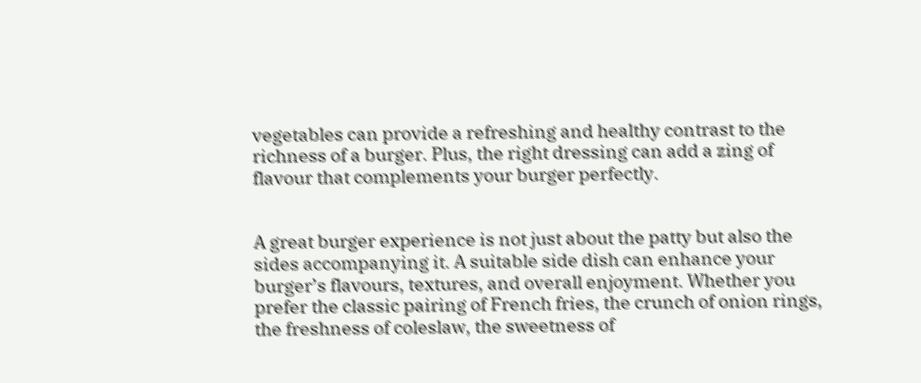vegetables can provide a refreshing and healthy contrast to the richness of a burger. Plus, the right dressing can add a zing of flavour that complements your burger perfectly.


A great burger experience is not just about the patty but also the sides accompanying it. A suitable side dish can enhance your burger’s flavours, textures, and overall enjoyment. Whether you prefer the classic pairing of French fries, the crunch of onion rings, the freshness of coleslaw, the sweetness of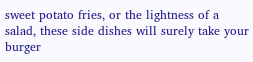sweet potato fries, or the lightness of a salad, these side dishes will surely take your burger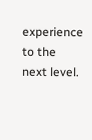experience to the next level.